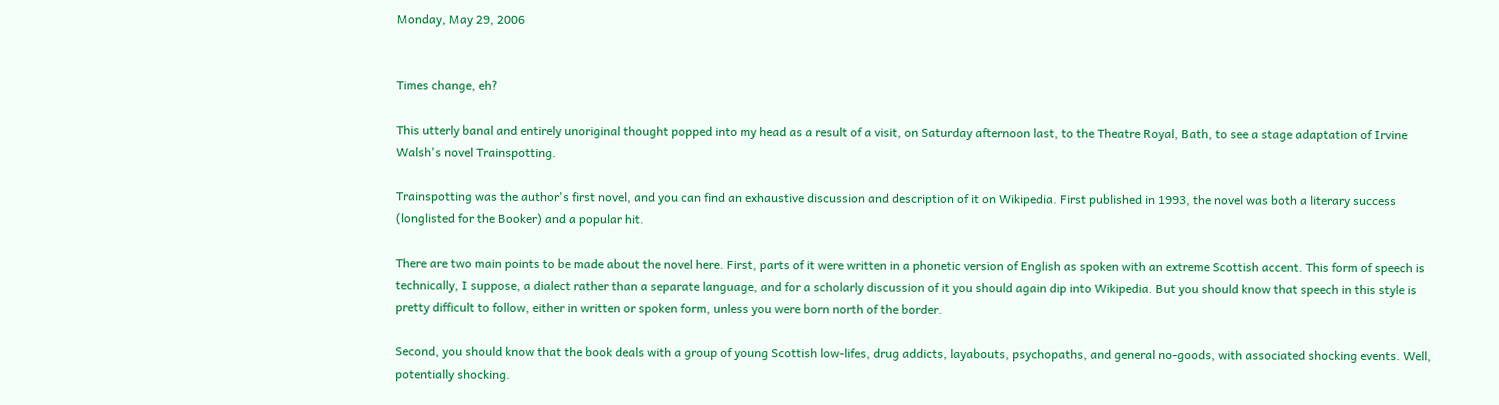Monday, May 29, 2006


Times change, eh?

This utterly banal and entirely unoriginal thought popped into my head as a result of a visit, on Saturday afternoon last, to the Theatre Royal, Bath, to see a stage adaptation of Irvine Walsh's novel Trainspotting.

Trainspotting was the author's first novel, and you can find an exhaustive discussion and description of it on Wikipedia. First published in 1993, the novel was both a literary success (longlisted for the Booker) and a popular hit.

There are two main points to be made about the novel here. First, parts of it were written in a phonetic version of English as spoken with an extreme Scottish accent. This form of speech is technically, I suppose, a dialect rather than a separate language, and for a scholarly discussion of it you should again dip into Wikipedia. But you should know that speech in this style is pretty difficult to follow, either in written or spoken form, unless you were born north of the border.

Second, you should know that the book deals with a group of young Scottish low-lifes, drug addicts, layabouts, psychopaths, and general no-goods, with associated shocking events. Well, potentially shocking.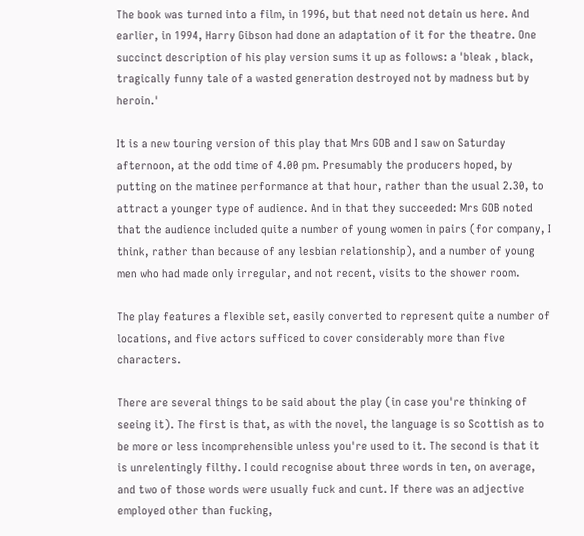The book was turned into a film, in 1996, but that need not detain us here. And earlier, in 1994, Harry Gibson had done an adaptation of it for the theatre. One succinct description of his play version sums it up as follows: a 'bleak , black, tragically funny tale of a wasted generation destroyed not by madness but by heroin.'

It is a new touring version of this play that Mrs GOB and I saw on Saturday afternoon, at the odd time of 4.00 pm. Presumably the producers hoped, by putting on the matinee performance at that hour, rather than the usual 2.30, to attract a younger type of audience. And in that they succeeded: Mrs GOB noted that the audience included quite a number of young women in pairs (for company, I think, rather than because of any lesbian relationship), and a number of young men who had made only irregular, and not recent, visits to the shower room.

The play features a flexible set, easily converted to represent quite a number of locations, and five actors sufficed to cover considerably more than five characters.

There are several things to be said about the play (in case you're thinking of seeing it). The first is that, as with the novel, the language is so Scottish as to be more or less incomprehensible unless you're used to it. The second is that it is unrelentingly filthy. I could recognise about three words in ten, on average, and two of those words were usually fuck and cunt. If there was an adjective employed other than fucking,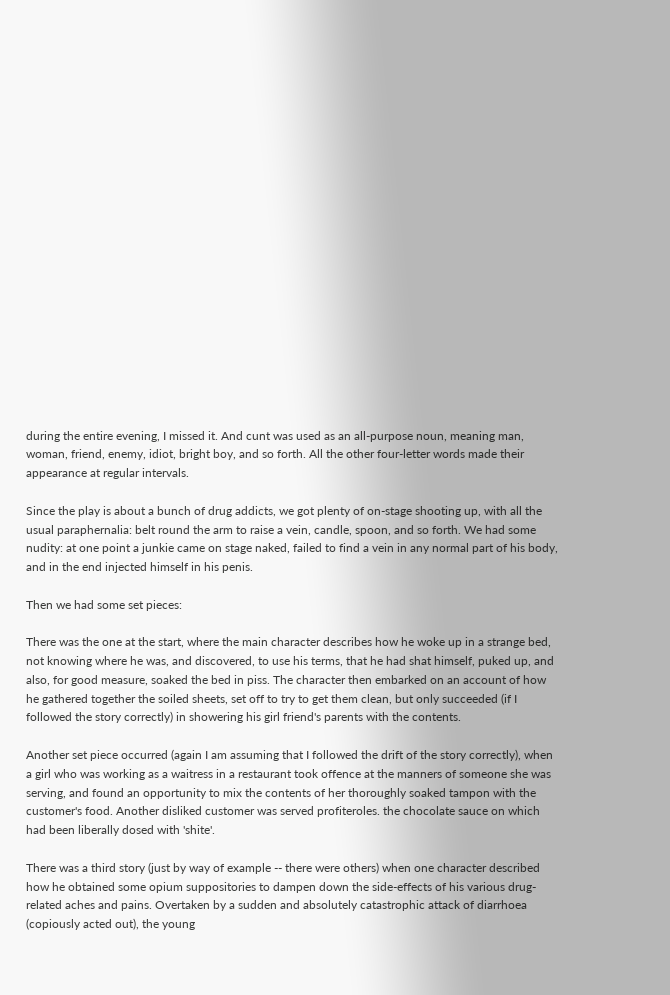during the entire evening, I missed it. And cunt was used as an all-purpose noun, meaning man, woman, friend, enemy, idiot, bright boy, and so forth. All the other four-letter words made their appearance at regular intervals.

Since the play is about a bunch of drug addicts, we got plenty of on-stage shooting up, with all the usual paraphernalia: belt round the arm to raise a vein, candle, spoon, and so forth. We had some nudity: at one point a junkie came on stage naked, failed to find a vein in any normal part of his body, and in the end injected himself in his penis.

Then we had some set pieces:

There was the one at the start, where the main character describes how he woke up in a strange bed, not knowing where he was, and discovered, to use his terms, that he had shat himself, puked up, and also, for good measure, soaked the bed in piss. The character then embarked on an account of how he gathered together the soiled sheets, set off to try to get them clean, but only succeeded (if I followed the story correctly) in showering his girl friend's parents with the contents.

Another set piece occurred (again I am assuming that I followed the drift of the story correctly), when a girl who was working as a waitress in a restaurant took offence at the manners of someone she was serving, and found an opportunity to mix the contents of her thoroughly soaked tampon with the customer's food. Another disliked customer was served profiteroles. the chocolate sauce on which had been liberally dosed with 'shite'.

There was a third story (just by way of example -- there were others) when one character described how he obtained some opium suppositories to dampen down the side-effects of his various drug-related aches and pains. Overtaken by a sudden and absolutely catastrophic attack of diarrhoea (copiously acted out), the young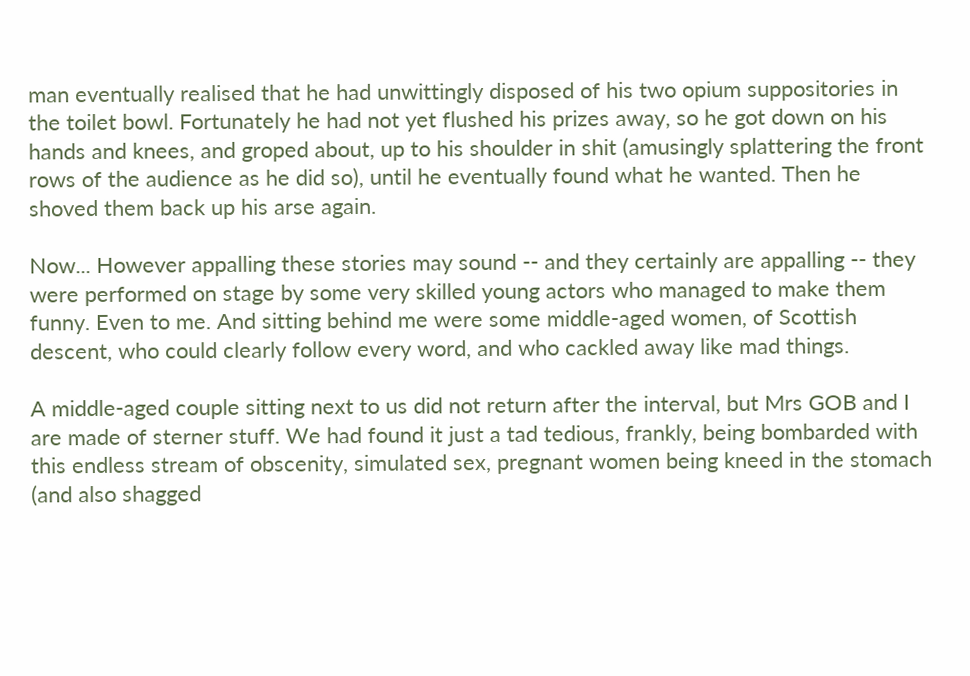man eventually realised that he had unwittingly disposed of his two opium suppositories in the toilet bowl. Fortunately he had not yet flushed his prizes away, so he got down on his hands and knees, and groped about, up to his shoulder in shit (amusingly splattering the front rows of the audience as he did so), until he eventually found what he wanted. Then he shoved them back up his arse again.

Now... However appalling these stories may sound -- and they certainly are appalling -- they were performed on stage by some very skilled young actors who managed to make them funny. Even to me. And sitting behind me were some middle-aged women, of Scottish descent, who could clearly follow every word, and who cackled away like mad things.

A middle-aged couple sitting next to us did not return after the interval, but Mrs GOB and I are made of sterner stuff. We had found it just a tad tedious, frankly, being bombarded with this endless stream of obscenity, simulated sex, pregnant women being kneed in the stomach (and also shagged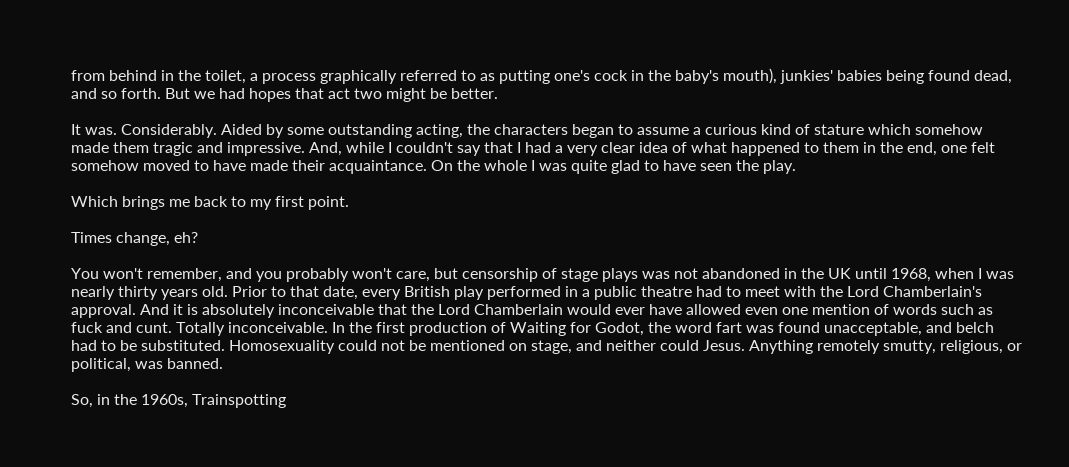from behind in the toilet, a process graphically referred to as putting one's cock in the baby's mouth), junkies' babies being found dead, and so forth. But we had hopes that act two might be better.

It was. Considerably. Aided by some outstanding acting, the characters began to assume a curious kind of stature which somehow made them tragic and impressive. And, while I couldn't say that I had a very clear idea of what happened to them in the end, one felt somehow moved to have made their acquaintance. On the whole I was quite glad to have seen the play.

Which brings me back to my first point.

Times change, eh?

You won't remember, and you probably won't care, but censorship of stage plays was not abandoned in the UK until 1968, when I was nearly thirty years old. Prior to that date, every British play performed in a public theatre had to meet with the Lord Chamberlain's approval. And it is absolutely inconceivable that the Lord Chamberlain would ever have allowed even one mention of words such as fuck and cunt. Totally inconceivable. In the first production of Waiting for Godot, the word fart was found unacceptable, and belch had to be substituted. Homosexuality could not be mentioned on stage, and neither could Jesus. Anything remotely smutty, religious, or political, was banned.

So, in the 1960s, Trainspotting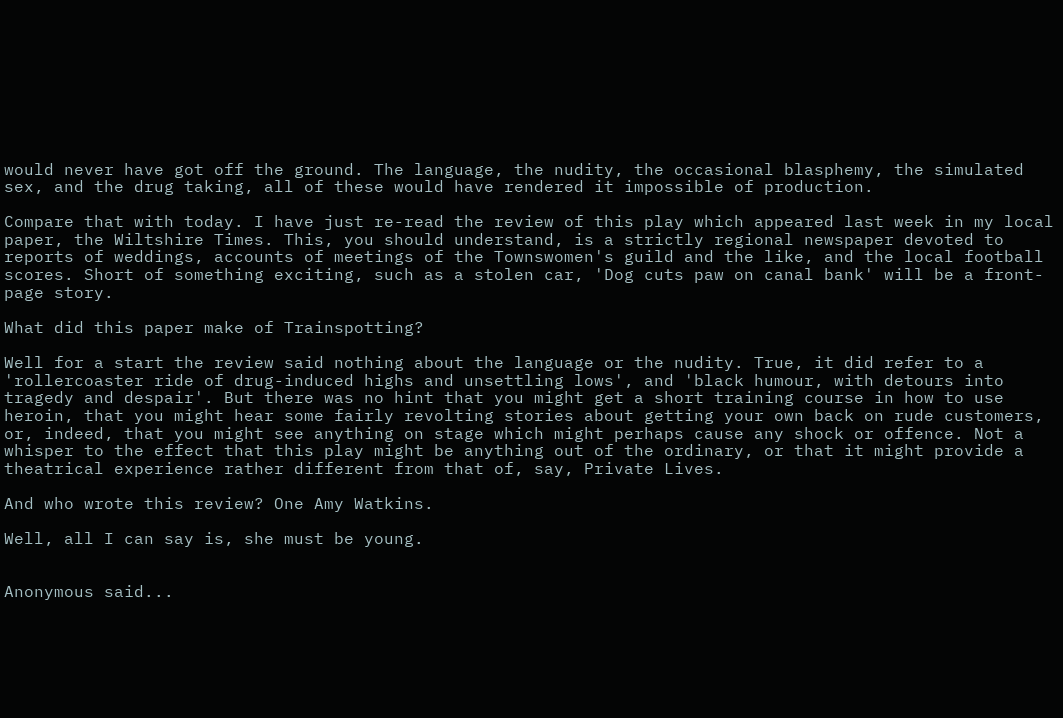would never have got off the ground. The language, the nudity, the occasional blasphemy, the simulated sex, and the drug taking, all of these would have rendered it impossible of production.

Compare that with today. I have just re-read the review of this play which appeared last week in my local paper, the Wiltshire Times. This, you should understand, is a strictly regional newspaper devoted to reports of weddings, accounts of meetings of the Townswomen's guild and the like, and the local football scores. Short of something exciting, such as a stolen car, 'Dog cuts paw on canal bank' will be a front-page story.

What did this paper make of Trainspotting?

Well for a start the review said nothing about the language or the nudity. True, it did refer to a 'rollercoaster ride of drug-induced highs and unsettling lows', and 'black humour, with detours into tragedy and despair'. But there was no hint that you might get a short training course in how to use heroin, that you might hear some fairly revolting stories about getting your own back on rude customers, or, indeed, that you might see anything on stage which might perhaps cause any shock or offence. Not a whisper to the effect that this play might be anything out of the ordinary, or that it might provide a theatrical experience rather different from that of, say, Private Lives.

And who wrote this review? One Amy Watkins.

Well, all I can say is, she must be young.


Anonymous said...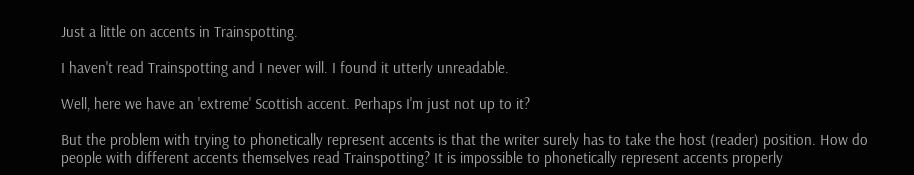Just a little on accents in Trainspotting.

I haven't read Trainspotting and I never will. I found it utterly unreadable.

Well, here we have an 'extreme' Scottish accent. Perhaps I'm just not up to it?

But the problem with trying to phonetically represent accents is that the writer surely has to take the host (reader) position. How do people with different accents themselves read Trainspotting? It is impossible to phonetically represent accents properly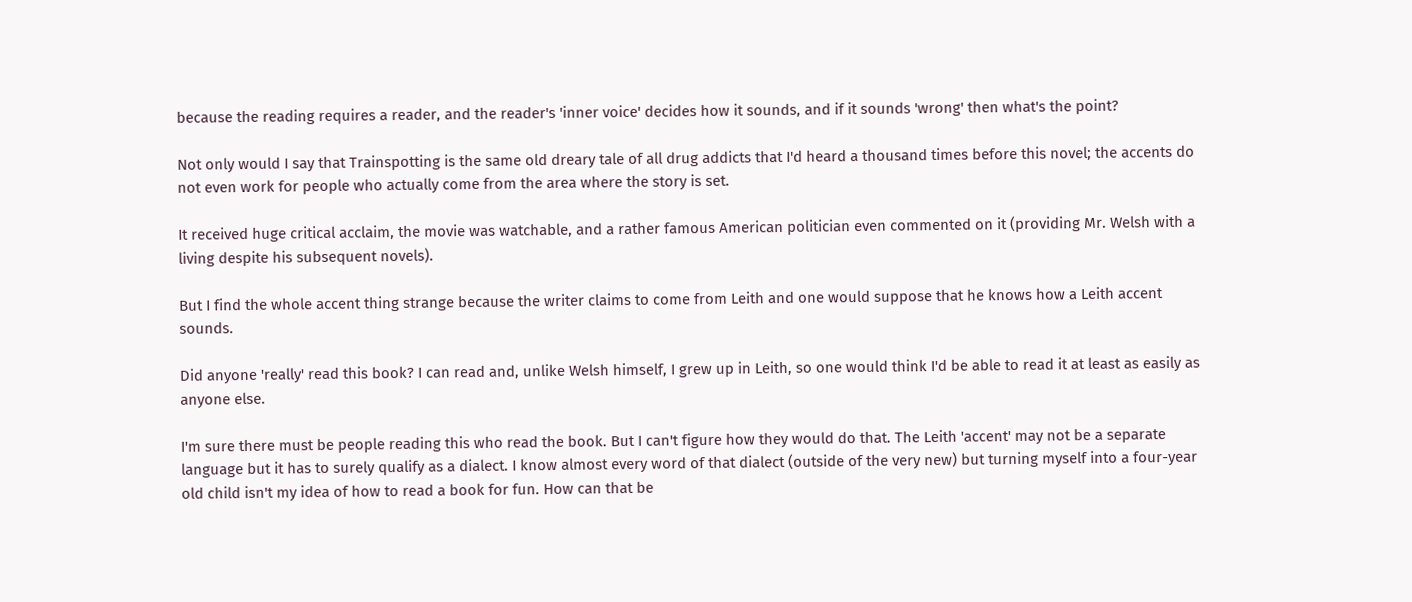because the reading requires a reader, and the reader's 'inner voice' decides how it sounds, and if it sounds 'wrong' then what's the point?

Not only would I say that Trainspotting is the same old dreary tale of all drug addicts that I'd heard a thousand times before this novel; the accents do not even work for people who actually come from the area where the story is set.

It received huge critical acclaim, the movie was watchable, and a rather famous American politician even commented on it (providing Mr. Welsh with a living despite his subsequent novels).

But I find the whole accent thing strange because the writer claims to come from Leith and one would suppose that he knows how a Leith accent sounds.

Did anyone 'really' read this book? I can read and, unlike Welsh himself, I grew up in Leith, so one would think I'd be able to read it at least as easily as anyone else.

I'm sure there must be people reading this who read the book. But I can't figure how they would do that. The Leith 'accent' may not be a separate language but it has to surely qualify as a dialect. I know almost every word of that dialect (outside of the very new) but turning myself into a four-year old child isn't my idea of how to read a book for fun. How can that be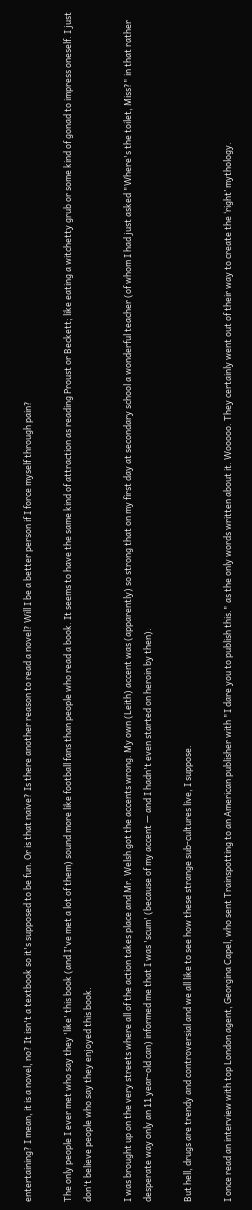entertaining? I mean, it is a novel, no? It isn't a textbook so it's supposed to be fun. Or is that naive? Is there another reason to read a novel? Will I be a better person if I force myself through pain?

The only people I ever met who say they 'like' this book (and I've met a lot of them) sound more like football fans than people who read a book. It seems to have the same kind of attraction as reading Proust or Beckett; like eating a witchetty grub or some kind of gonad to impress oneself. I just don't believe people who say they enjoyed this book.

I was brought up on the very streets where all of the action takes place and Mr. Welsh got the accents wrong. My own (Leith) accent was (apparently) so strong that on my first day at secondary school a wonderful teacher (of whom I had just asked "Where's the toilet, Miss?" in that rather desperate way only an 11 year-old can) informed me that I was 'scum' (because of my accent — and I hadn't even started on heroin by then).

But hell, drugs are trendy and controversial and we all like to see how these strange sub-cultures live, I suppose.

I once read an interview with top London agent, Georgina Capel, who sent Trainspotting to an American publisher with "I dare you to publish this." as the only words written about it. Wooooo. They certainly went out of their way to create the ‘right’ mythology.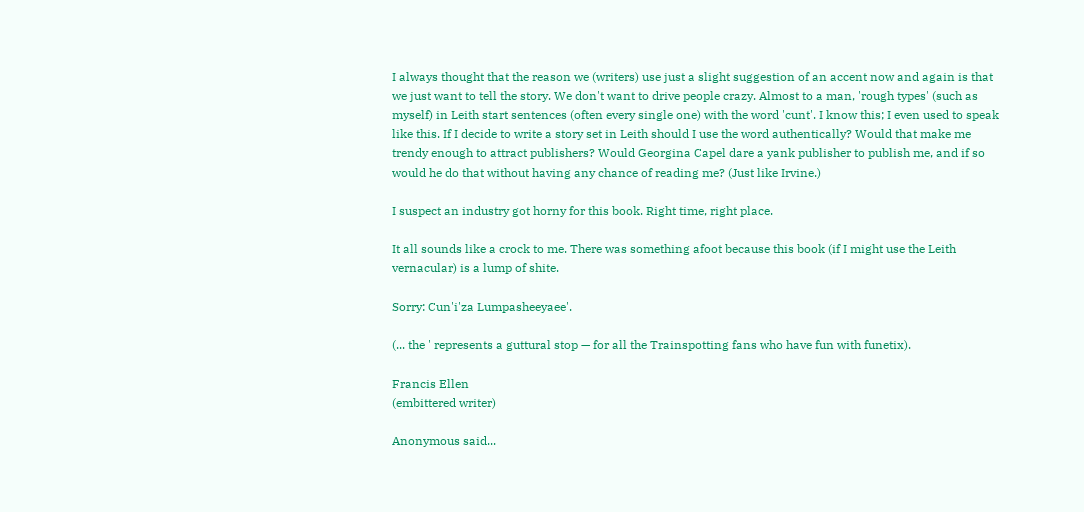I always thought that the reason we (writers) use just a slight suggestion of an accent now and again is that we just want to tell the story. We don't want to drive people crazy. Almost to a man, 'rough types' (such as myself) in Leith start sentences (often every single one) with the word 'cunt'. I know this; I even used to speak like this. If I decide to write a story set in Leith should I use the word authentically? Would that make me trendy enough to attract publishers? Would Georgina Capel dare a yank publisher to publish me, and if so would he do that without having any chance of reading me? (Just like Irvine.)

I suspect an industry got horny for this book. Right time, right place.

It all sounds like a crock to me. There was something afoot because this book (if I might use the Leith vernacular) is a lump of shite.

Sorry: Cun'i'za Lumpasheeyaee'.

(... the ' represents a guttural stop — for all the Trainspotting fans who have fun with funetix).

Francis Ellen
(embittered writer)

Anonymous said...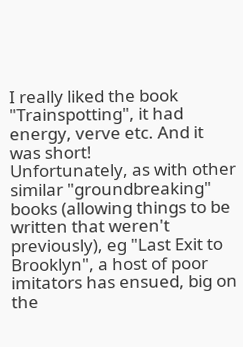I really liked the book "Trainspotting", it had energy, verve etc. And it was short!
Unfortunately, as with other similar "groundbreaking" books (allowing things to be written that weren't previously), eg "Last Exit to Brooklyn", a host of poor imitators has ensued, big on the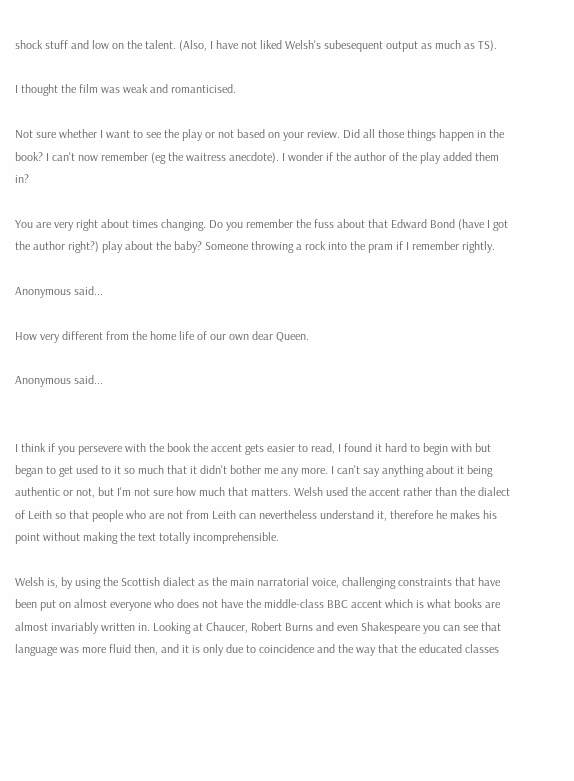shock stuff and low on the talent. (Also, I have not liked Welsh's subesequent output as much as TS).

I thought the film was weak and romanticised.

Not sure whether I want to see the play or not based on your review. Did all those things happen in the book? I can't now remember (eg the waitress anecdote). I wonder if the author of the play added them in?

You are very right about times changing. Do you remember the fuss about that Edward Bond (have I got the author right?) play about the baby? Someone throwing a rock into the pram if I remember rightly.

Anonymous said...

How very different from the home life of our own dear Queen.

Anonymous said...


I think if you persevere with the book the accent gets easier to read, I found it hard to begin with but began to get used to it so much that it didn't bother me any more. I can't say anything about it being authentic or not, but I'm not sure how much that matters. Welsh used the accent rather than the dialect of Leith so that people who are not from Leith can nevertheless understand it, therefore he makes his point without making the text totally incomprehensible.

Welsh is, by using the Scottish dialect as the main narratorial voice, challenging constraints that have been put on almost everyone who does not have the middle-class BBC accent which is what books are almost invariably written in. Looking at Chaucer, Robert Burns and even Shakespeare you can see that language was more fluid then, and it is only due to coincidence and the way that the educated classes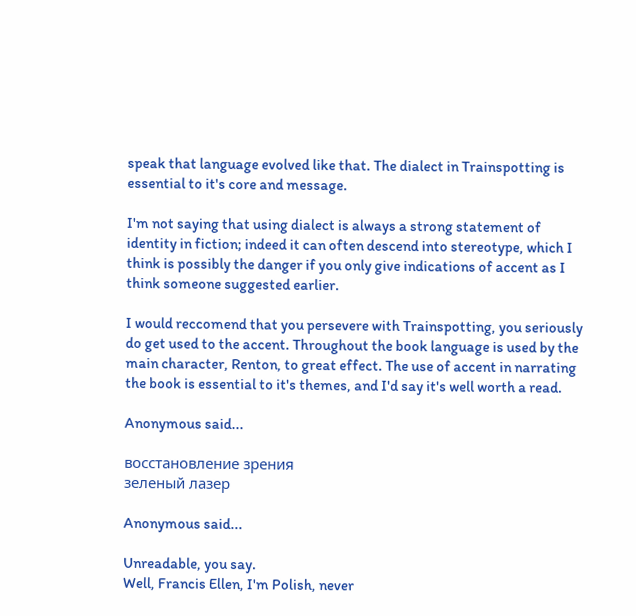speak that language evolved like that. The dialect in Trainspotting is essential to it's core and message.

I'm not saying that using dialect is always a strong statement of identity in fiction; indeed it can often descend into stereotype, which I think is possibly the danger if you only give indications of accent as I think someone suggested earlier.

I would reccomend that you persevere with Trainspotting, you seriously do get used to the accent. Throughout the book language is used by the main character, Renton, to great effect. The use of accent in narrating the book is essential to it's themes, and I'd say it's well worth a read.

Anonymous said...

восстановление зрения
зеленый лазер

Anonymous said...

Unreadable, you say.
Well, Francis Ellen, I'm Polish, never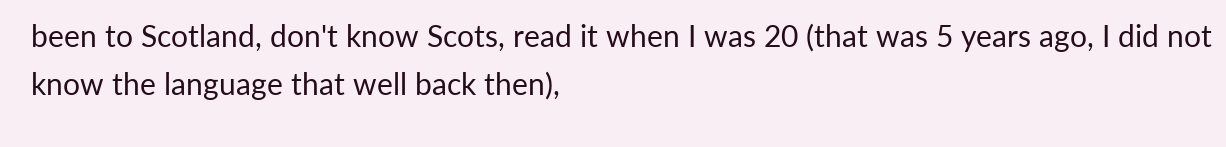been to Scotland, don't know Scots, read it when I was 20 (that was 5 years ago, I did not know the language that well back then),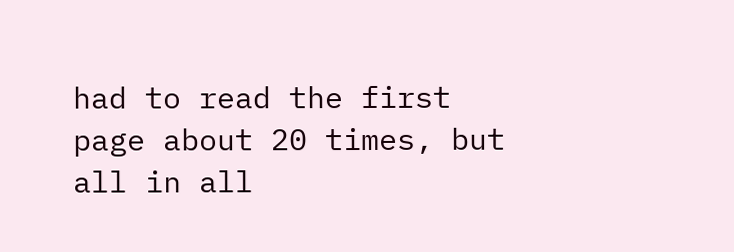had to read the first page about 20 times, but all in all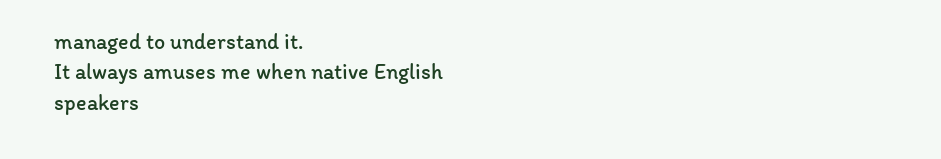managed to understand it.
It always amuses me when native English speakers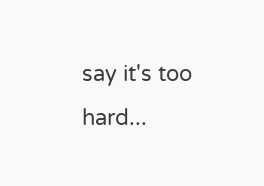say it's too hard...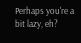Perhaps you're a bit lazy, eh?